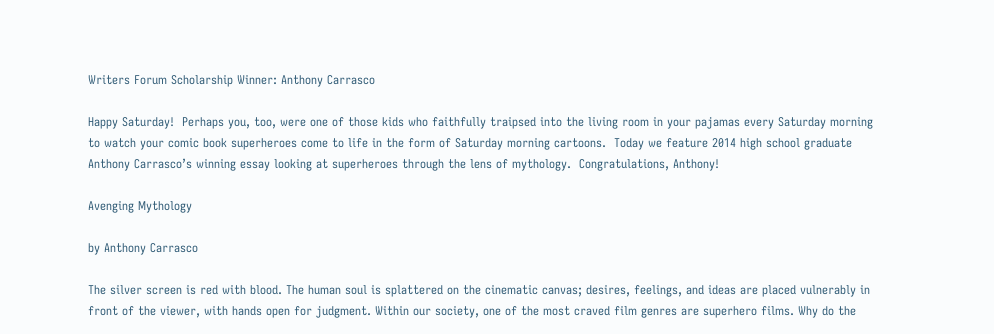Writers Forum Scholarship Winner: Anthony Carrasco

Happy Saturday!  Perhaps you, too, were one of those kids who faithfully traipsed into the living room in your pajamas every Saturday morning to watch your comic book superheroes come to life in the form of Saturday morning cartoons.  Today we feature 2014 high school graduate Anthony Carrasco’s winning essay looking at superheroes through the lens of mythology.  Congratulations, Anthony!

Avenging Mythology

by Anthony Carrasco

The silver screen is red with blood. The human soul is splattered on the cinematic canvas; desires, feelings, and ideas are placed vulnerably in front of the viewer, with hands open for judgment. Within our society, one of the most craved film genres are superhero films. Why do the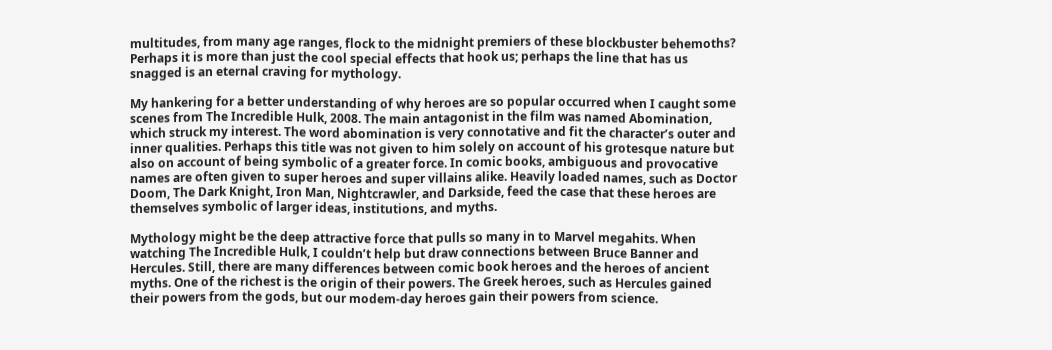multitudes, from many age ranges, flock to the midnight premiers of these blockbuster behemoths? Perhaps it is more than just the cool special effects that hook us; perhaps the line that has us snagged is an eternal craving for mythology.

My hankering for a better understanding of why heroes are so popular occurred when I caught some scenes from The Incredible Hulk, 2008. The main antagonist in the film was named Abomination, which struck my interest. The word abomination is very connotative and fit the character’s outer and inner qualities. Perhaps this title was not given to him solely on account of his grotesque nature but also on account of being symbolic of a greater force. In comic books, ambiguous and provocative names are often given to super heroes and super villains alike. Heavily loaded names, such as Doctor Doom, The Dark Knight, Iron Man, Nightcrawler, and Darkside, feed the case that these heroes are themselves symbolic of larger ideas, institutions, and myths.

Mythology might be the deep attractive force that pulls so many in to Marvel megahits. When watching The Incredible Hulk, I couldn’t help but draw connections between Bruce Banner and Hercules. Still, there are many differences between comic book heroes and the heroes of ancient myths. One of the richest is the origin of their powers. The Greek heroes, such as Hercules gained their powers from the gods, but our modem-day heroes gain their powers from science.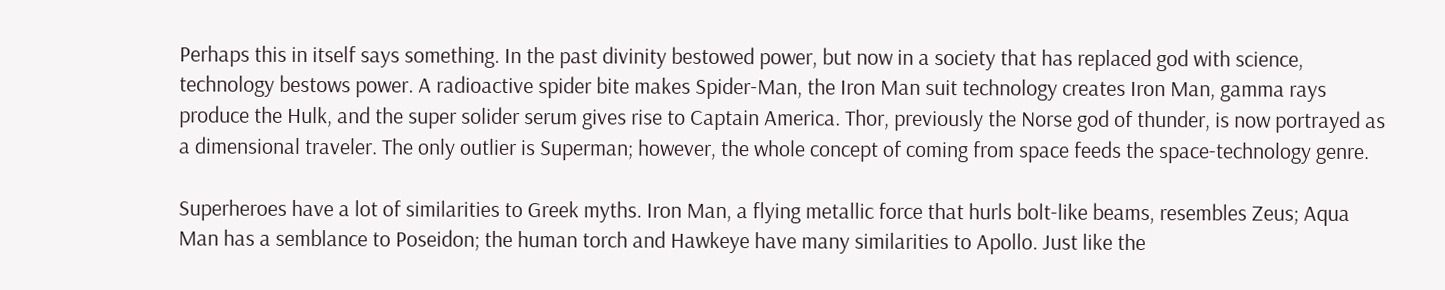Perhaps this in itself says something. In the past divinity bestowed power, but now in a society that has replaced god with science, technology bestows power. A radioactive spider bite makes Spider-Man, the Iron Man suit technology creates Iron Man, gamma rays produce the Hulk, and the super solider serum gives rise to Captain America. Thor, previously the Norse god of thunder, is now portrayed as a dimensional traveler. The only outlier is Superman; however, the whole concept of coming from space feeds the space-technology genre.

Superheroes have a lot of similarities to Greek myths. Iron Man, a flying metallic force that hurls bolt-like beams, resembles Zeus; Aqua Man has a semblance to Poseidon; the human torch and Hawkeye have many similarities to Apollo. Just like the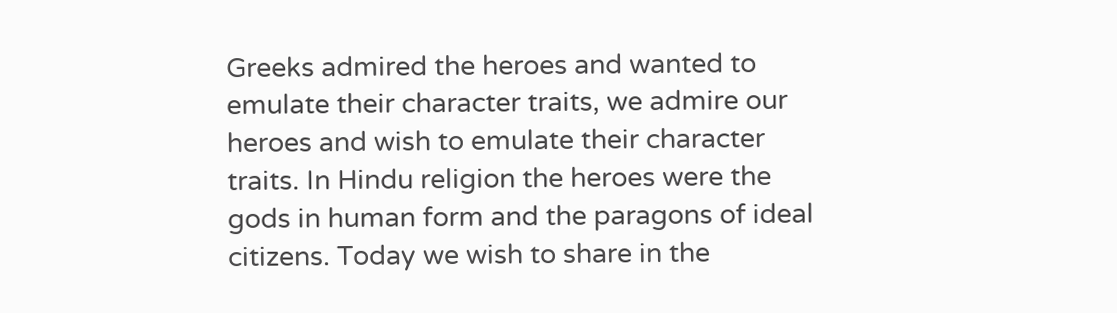Greeks admired the heroes and wanted to emulate their character traits, we admire our heroes and wish to emulate their character traits. In Hindu religion the heroes were the gods in human form and the paragons of ideal citizens. Today we wish to share in the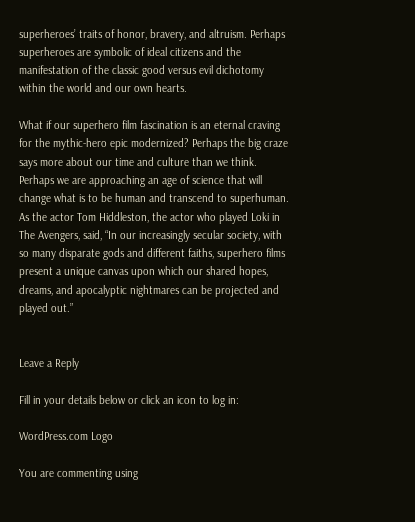superheroes’ traits of honor, bravery, and altruism. Perhaps superheroes are symbolic of ideal citizens and the manifestation of the classic good versus evil dichotomy within the world and our own hearts.

What if our superhero film fascination is an eternal craving for the mythic-hero epic modernized? Perhaps the big craze says more about our time and culture than we think. Perhaps we are approaching an age of science that will change what is to be human and transcend to superhuman. As the actor Tom Hiddleston, the actor who played Loki in The Avengers, said, “In our increasingly secular society, with so many disparate gods and different faiths, superhero films present a unique canvas upon which our shared hopes, dreams, and apocalyptic nightmares can be projected and played out.”


Leave a Reply

Fill in your details below or click an icon to log in:

WordPress.com Logo

You are commenting using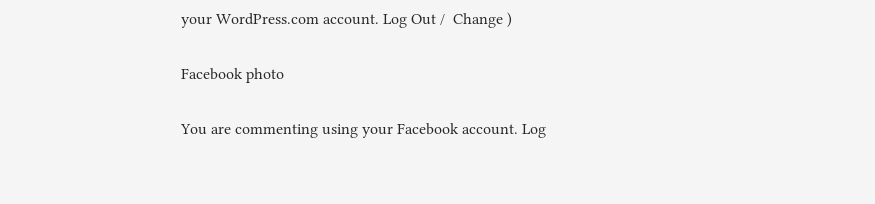your WordPress.com account. Log Out /  Change )

Facebook photo

You are commenting using your Facebook account. Log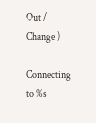Out /  Change )

Connecting to %s